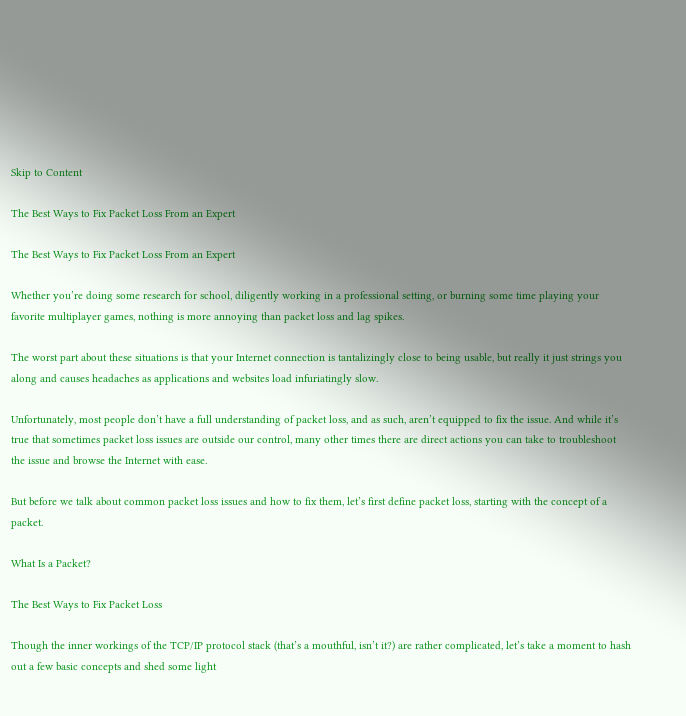Skip to Content

The Best Ways to Fix Packet Loss From an Expert

The Best Ways to Fix Packet Loss From an Expert

Whether you’re doing some research for school, diligently working in a professional setting, or burning some time playing your favorite multiplayer games, nothing is more annoying than packet loss and lag spikes.

The worst part about these situations is that your Internet connection is tantalizingly close to being usable, but really it just strings you along and causes headaches as applications and websites load infuriatingly slow.

Unfortunately, most people don’t have a full understanding of packet loss, and as such, aren’t equipped to fix the issue. And while it’s true that sometimes packet loss issues are outside our control, many other times there are direct actions you can take to troubleshoot the issue and browse the Internet with ease.

But before we talk about common packet loss issues and how to fix them, let’s first define packet loss, starting with the concept of a packet.

What Is a Packet?

The Best Ways to Fix Packet Loss

Though the inner workings of the TCP/IP protocol stack (that’s a mouthful, isn’t it?) are rather complicated, let’s take a moment to hash out a few basic concepts and shed some light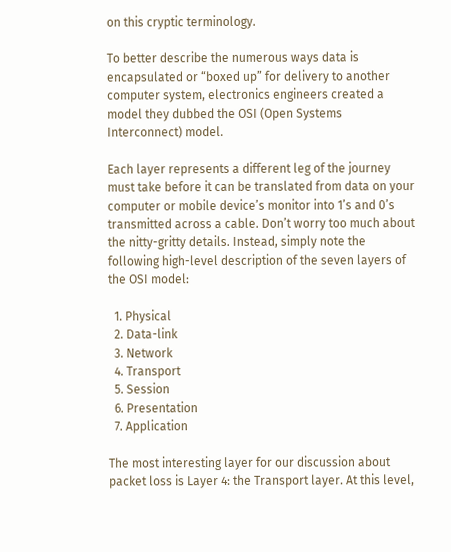on this cryptic terminology.

To better describe the numerous ways data is encapsulated or “boxed up” for delivery to another computer system, electronics engineers created a model they dubbed the OSI (Open Systems Interconnect) model.

Each layer represents a different leg of the journey must take before it can be translated from data on your computer or mobile device’s monitor into 1’s and 0’s transmitted across a cable. Don’t worry too much about the nitty-gritty details. Instead, simply note the following high-level description of the seven layers of the OSI model:

  1. Physical
  2. Data-link
  3. Network
  4. Transport
  5. Session
  6. Presentation
  7. Application

The most interesting layer for our discussion about packet loss is Layer 4: the Transport layer. At this level,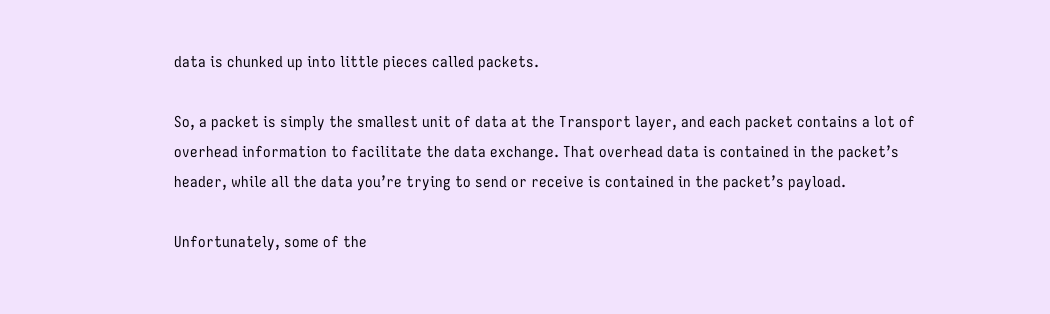data is chunked up into little pieces called packets.

So, a packet is simply the smallest unit of data at the Transport layer, and each packet contains a lot of overhead information to facilitate the data exchange. That overhead data is contained in the packet’s header, while all the data you’re trying to send or receive is contained in the packet’s payload.

Unfortunately, some of the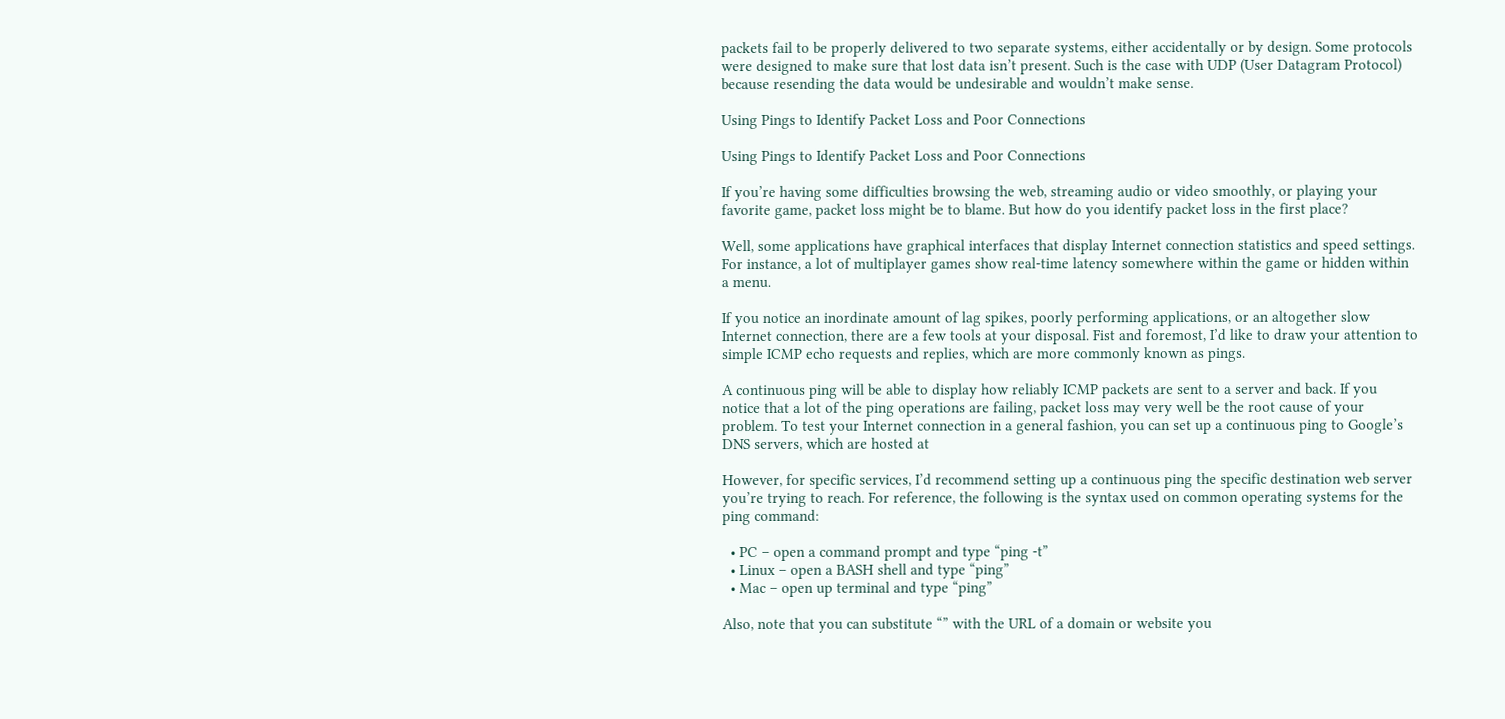packets fail to be properly delivered to two separate systems, either accidentally or by design. Some protocols were designed to make sure that lost data isn’t present. Such is the case with UDP (User Datagram Protocol) because resending the data would be undesirable and wouldn’t make sense.

Using Pings to Identify Packet Loss and Poor Connections

Using Pings to Identify Packet Loss and Poor Connections

If you’re having some difficulties browsing the web, streaming audio or video smoothly, or playing your favorite game, packet loss might be to blame. But how do you identify packet loss in the first place?

Well, some applications have graphical interfaces that display Internet connection statistics and speed settings. For instance, a lot of multiplayer games show real-time latency somewhere within the game or hidden within a menu.

If you notice an inordinate amount of lag spikes, poorly performing applications, or an altogether slow Internet connection, there are a few tools at your disposal. Fist and foremost, I’d like to draw your attention to simple ICMP echo requests and replies, which are more commonly known as pings.

A continuous ping will be able to display how reliably ICMP packets are sent to a server and back. If you notice that a lot of the ping operations are failing, packet loss may very well be the root cause of your problem. To test your Internet connection in a general fashion, you can set up a continuous ping to Google’s DNS servers, which are hosted at

However, for specific services, I’d recommend setting up a continuous ping the specific destination web server you’re trying to reach. For reference, the following is the syntax used on common operating systems for the ping command:

  • PC – open a command prompt and type “ping -t”
  • Linux – open a BASH shell and type “ping”
  • Mac – open up terminal and type “ping”

Also, note that you can substitute “” with the URL of a domain or website you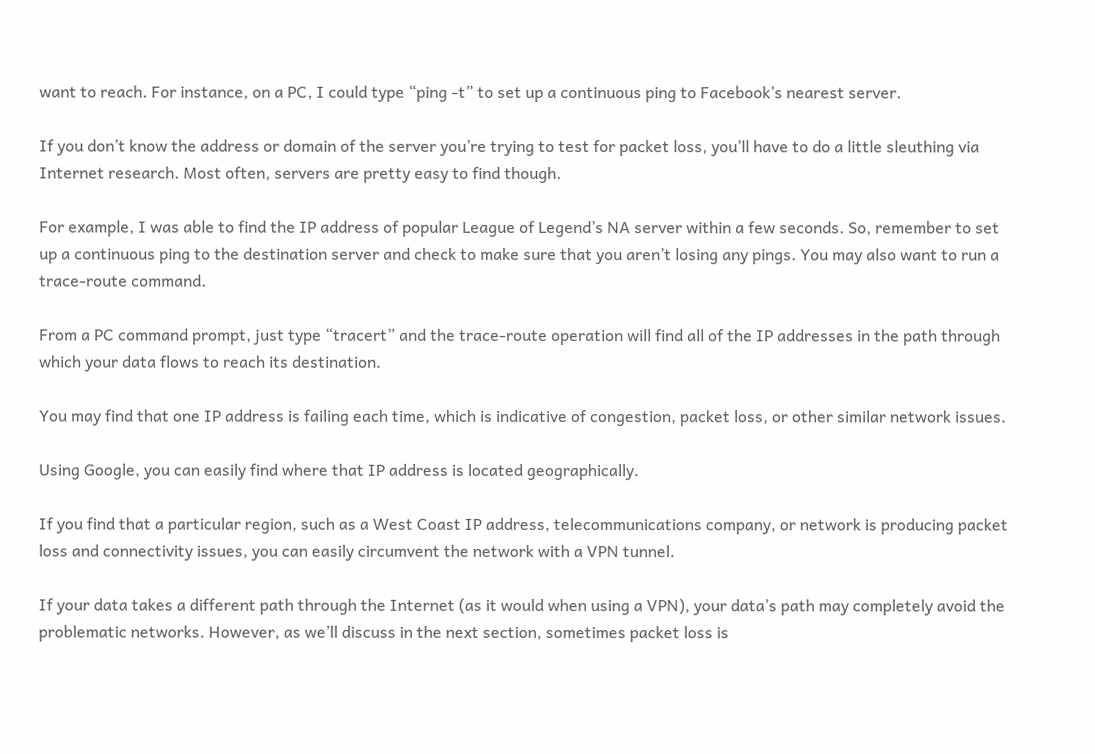want to reach. For instance, on a PC, I could type “ping -t” to set up a continuous ping to Facebook’s nearest server.

If you don’t know the address or domain of the server you’re trying to test for packet loss, you’ll have to do a little sleuthing via Internet research. Most often, servers are pretty easy to find though.

For example, I was able to find the IP address of popular League of Legend’s NA server within a few seconds. So, remember to set up a continuous ping to the destination server and check to make sure that you aren’t losing any pings. You may also want to run a trace-route command.

From a PC command prompt, just type “tracert” and the trace-route operation will find all of the IP addresses in the path through which your data flows to reach its destination.

You may find that one IP address is failing each time, which is indicative of congestion, packet loss, or other similar network issues.

Using Google, you can easily find where that IP address is located geographically.

If you find that a particular region, such as a West Coast IP address, telecommunications company, or network is producing packet loss and connectivity issues, you can easily circumvent the network with a VPN tunnel.

If your data takes a different path through the Internet (as it would when using a VPN), your data’s path may completely avoid the problematic networks. However, as we’ll discuss in the next section, sometimes packet loss is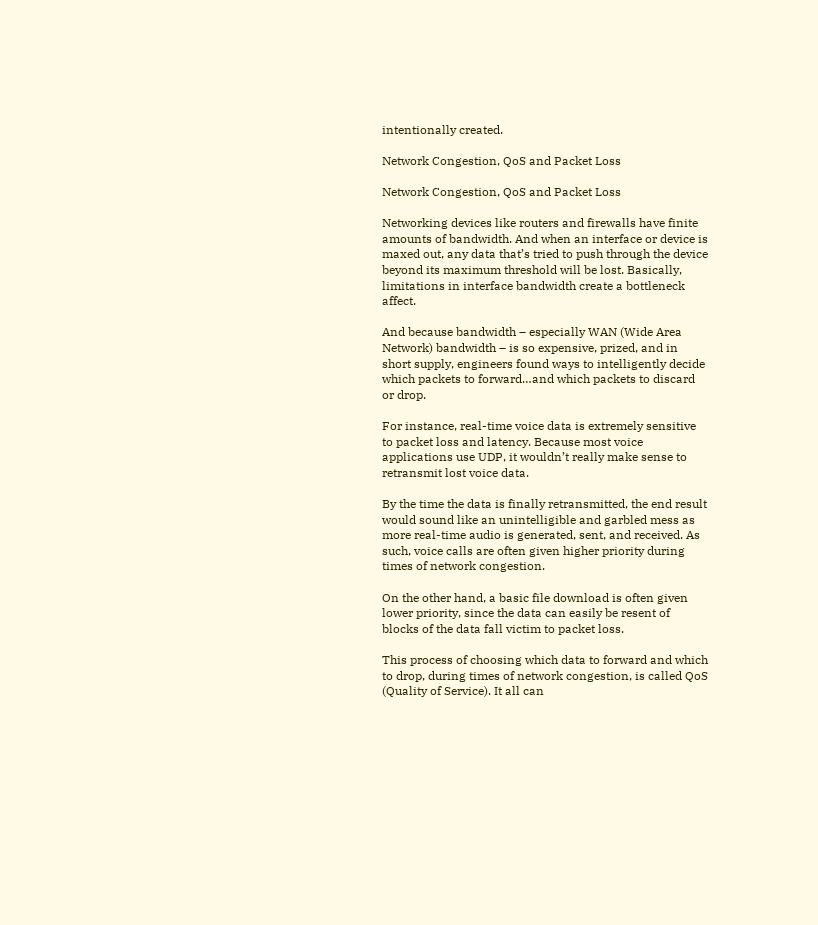intentionally created.

Network Congestion, QoS and Packet Loss

Network Congestion, QoS and Packet Loss

Networking devices like routers and firewalls have finite amounts of bandwidth. And when an interface or device is maxed out, any data that’s tried to push through the device beyond its maximum threshold will be lost. Basically, limitations in interface bandwidth create a bottleneck affect.

And because bandwidth – especially WAN (Wide Area Network) bandwidth – is so expensive, prized, and in short supply, engineers found ways to intelligently decide which packets to forward…and which packets to discard or drop.

For instance, real-time voice data is extremely sensitive to packet loss and latency. Because most voice applications use UDP, it wouldn’t really make sense to retransmit lost voice data.

By the time the data is finally retransmitted, the end result would sound like an unintelligible and garbled mess as more real-time audio is generated, sent, and received. As such, voice calls are often given higher priority during times of network congestion.

On the other hand, a basic file download is often given lower priority, since the data can easily be resent of blocks of the data fall victim to packet loss.

This process of choosing which data to forward and which to drop, during times of network congestion, is called QoS (Quality of Service). It all can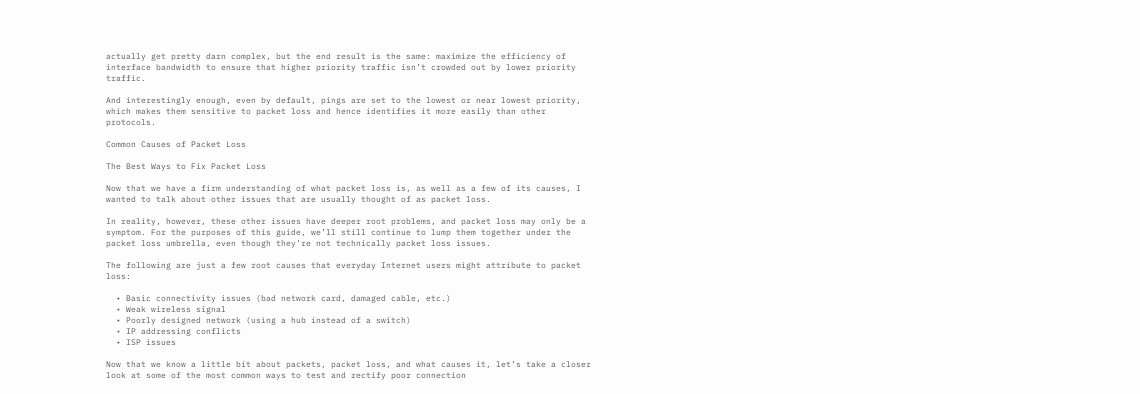actually get pretty darn complex, but the end result is the same: maximize the efficiency of interface bandwidth to ensure that higher priority traffic isn’t crowded out by lower priority traffic.

And interestingly enough, even by default, pings are set to the lowest or near lowest priority, which makes them sensitive to packet loss and hence identifies it more easily than other protocols.

Common Causes of Packet Loss

The Best Ways to Fix Packet Loss

Now that we have a firm understanding of what packet loss is, as well as a few of its causes, I wanted to talk about other issues that are usually thought of as packet loss.

In reality, however, these other issues have deeper root problems, and packet loss may only be a symptom. For the purposes of this guide, we’ll still continue to lump them together under the packet loss umbrella, even though they’re not technically packet loss issues.

The following are just a few root causes that everyday Internet users might attribute to packet loss:

  • Basic connectivity issues (bad network card, damaged cable, etc.)
  • Weak wireless signal
  • Poorly designed network (using a hub instead of a switch)
  • IP addressing conflicts
  • ISP issues

Now that we know a little bit about packets, packet loss, and what causes it, let’s take a closer look at some of the most common ways to test and rectify poor connection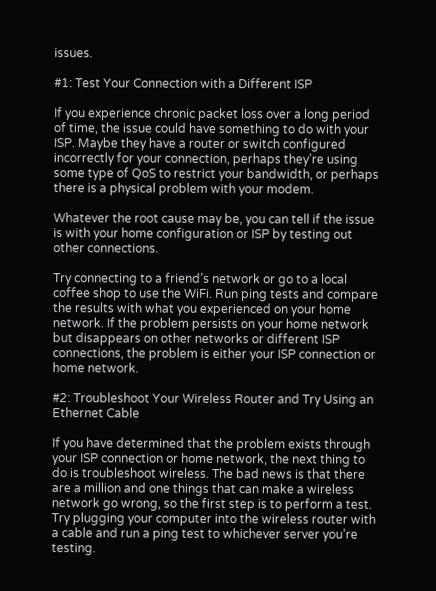issues.

#1: Test Your Connection with a Different ISP

If you experience chronic packet loss over a long period of time, the issue could have something to do with your ISP. Maybe they have a router or switch configured incorrectly for your connection, perhaps they’re using some type of QoS to restrict your bandwidth, or perhaps there is a physical problem with your modem.

Whatever the root cause may be, you can tell if the issue is with your home configuration or ISP by testing out other connections.

Try connecting to a friend’s network or go to a local coffee shop to use the WiFi. Run ping tests and compare the results with what you experienced on your home network. If the problem persists on your home network but disappears on other networks or different ISP connections, the problem is either your ISP connection or home network.

#2: Troubleshoot Your Wireless Router and Try Using an Ethernet Cable

If you have determined that the problem exists through your ISP connection or home network, the next thing to do is troubleshoot wireless. The bad news is that there are a million and one things that can make a wireless network go wrong, so the first step is to perform a test. Try plugging your computer into the wireless router with a cable and run a ping test to whichever server you’re testing.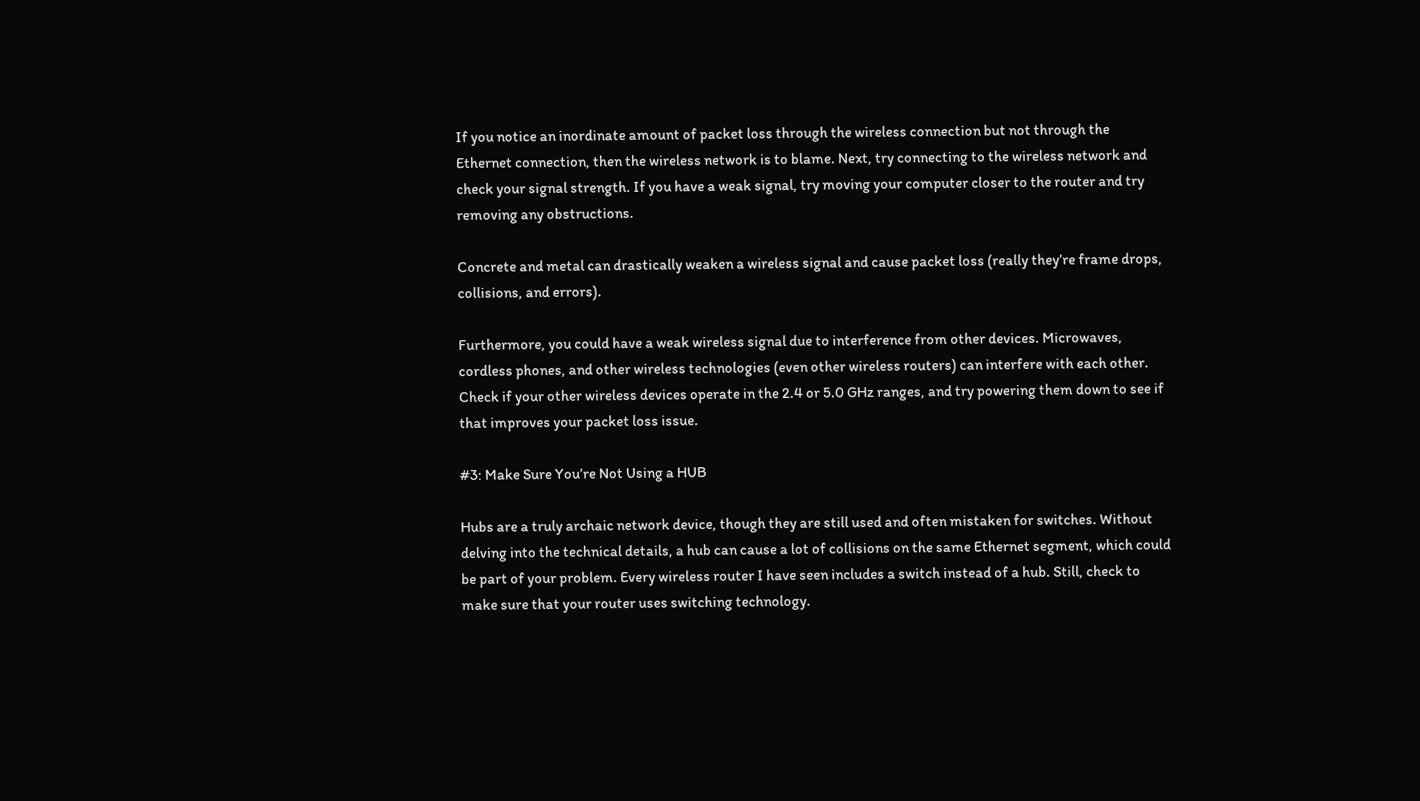If you notice an inordinate amount of packet loss through the wireless connection but not through the Ethernet connection, then the wireless network is to blame. Next, try connecting to the wireless network and check your signal strength. If you have a weak signal, try moving your computer closer to the router and try removing any obstructions.

Concrete and metal can drastically weaken a wireless signal and cause packet loss (really they’re frame drops, collisions, and errors).

Furthermore, you could have a weak wireless signal due to interference from other devices. Microwaves, cordless phones, and other wireless technologies (even other wireless routers) can interfere with each other. Check if your other wireless devices operate in the 2.4 or 5.0 GHz ranges, and try powering them down to see if that improves your packet loss issue.

#3: Make Sure You’re Not Using a HUB

Hubs are a truly archaic network device, though they are still used and often mistaken for switches. Without delving into the technical details, a hub can cause a lot of collisions on the same Ethernet segment, which could be part of your problem. Every wireless router I have seen includes a switch instead of a hub. Still, check to make sure that your router uses switching technology.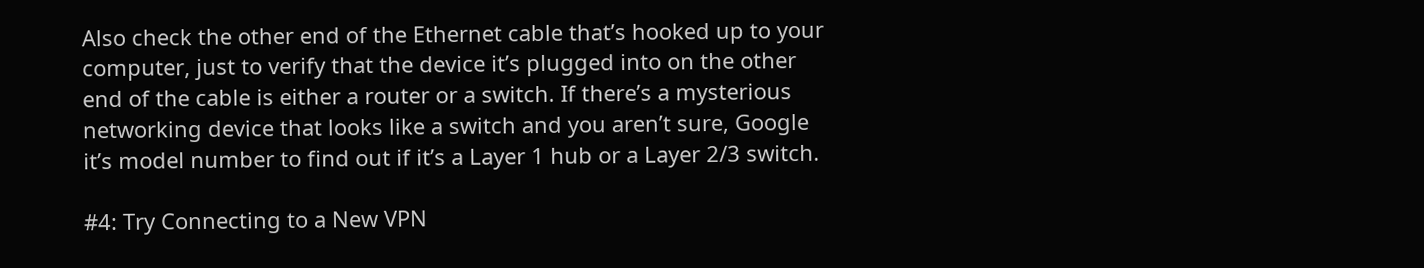Also check the other end of the Ethernet cable that’s hooked up to your computer, just to verify that the device it’s plugged into on the other end of the cable is either a router or a switch. If there’s a mysterious networking device that looks like a switch and you aren’t sure, Google it’s model number to find out if it’s a Layer 1 hub or a Layer 2/3 switch.

#4: Try Connecting to a New VPN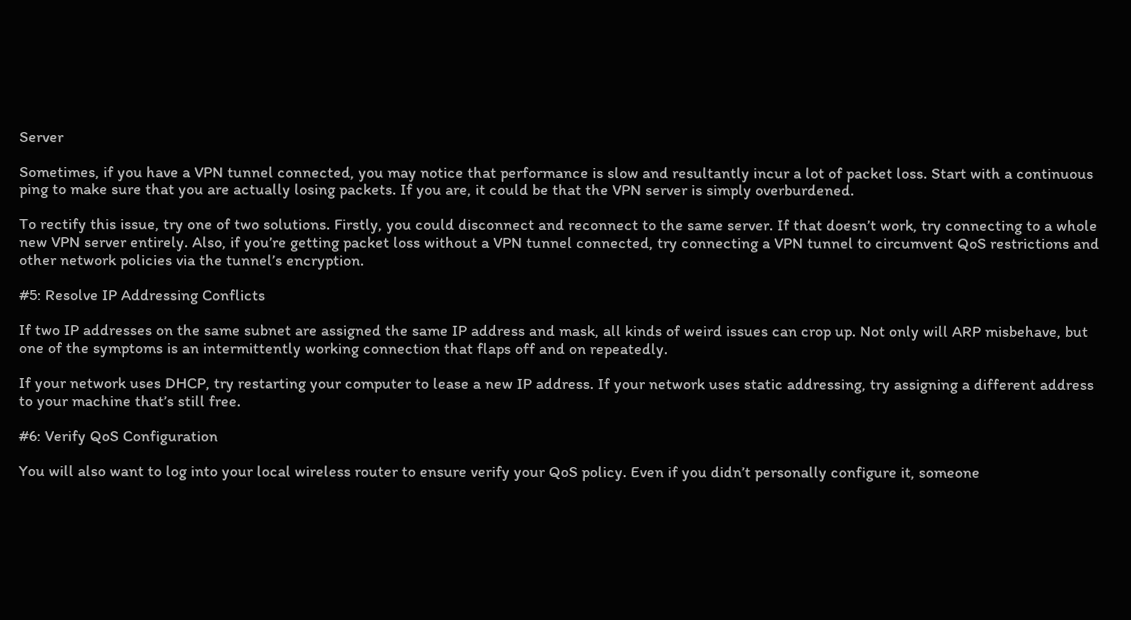Server

Sometimes, if you have a VPN tunnel connected, you may notice that performance is slow and resultantly incur a lot of packet loss. Start with a continuous ping to make sure that you are actually losing packets. If you are, it could be that the VPN server is simply overburdened.

To rectify this issue, try one of two solutions. Firstly, you could disconnect and reconnect to the same server. If that doesn’t work, try connecting to a whole new VPN server entirely. Also, if you’re getting packet loss without a VPN tunnel connected, try connecting a VPN tunnel to circumvent QoS restrictions and other network policies via the tunnel’s encryption.

#5: Resolve IP Addressing Conflicts

If two IP addresses on the same subnet are assigned the same IP address and mask, all kinds of weird issues can crop up. Not only will ARP misbehave, but one of the symptoms is an intermittently working connection that flaps off and on repeatedly.

If your network uses DHCP, try restarting your computer to lease a new IP address. If your network uses static addressing, try assigning a different address to your machine that’s still free.

#6: Verify QoS Configuration

You will also want to log into your local wireless router to ensure verify your QoS policy. Even if you didn’t personally configure it, someone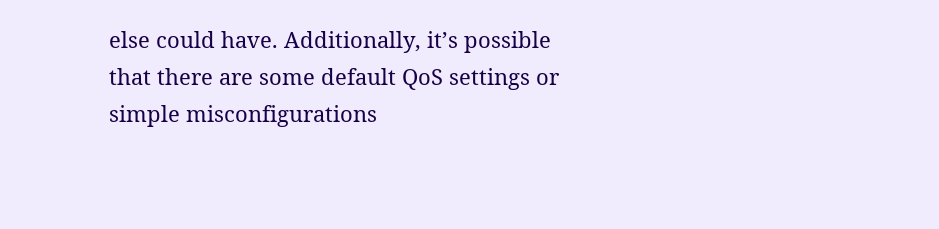else could have. Additionally, it’s possible that there are some default QoS settings or simple misconfigurations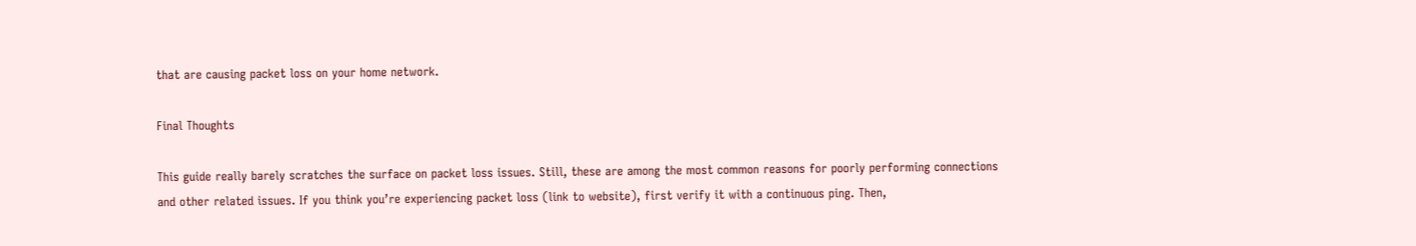that are causing packet loss on your home network.

Final Thoughts

This guide really barely scratches the surface on packet loss issues. Still, these are among the most common reasons for poorly performing connections and other related issues. If you think you’re experiencing packet loss (link to website), first verify it with a continuous ping. Then,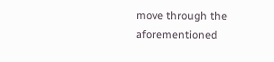move through the aforementioned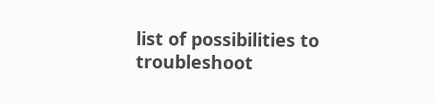list of possibilities to troubleshoot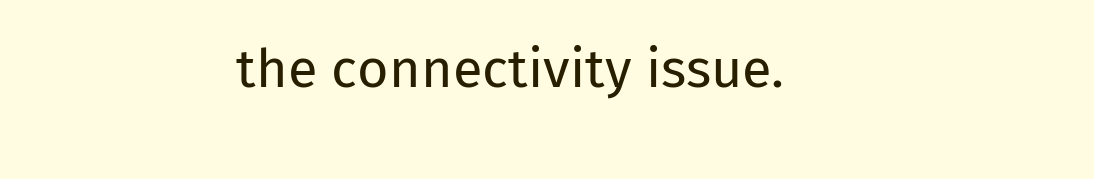the connectivity issue.